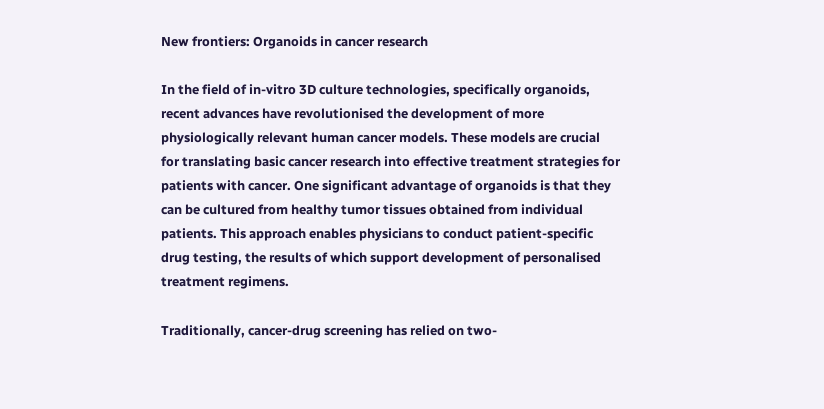New frontiers: Organoids in cancer research

In the field of in-vitro 3D culture technologies, specifically organoids, recent advances have revolutionised the development of more physiologically relevant human cancer models. These models are crucial for translating basic cancer research into effective treatment strategies for patients with cancer. One significant advantage of organoids is that they can be cultured from healthy tumor tissues obtained from individual patients. This approach enables physicians to conduct patient-specific drug testing, the results of which support development of personalised treatment regimens.

Traditionally, cancer-drug screening has relied on two-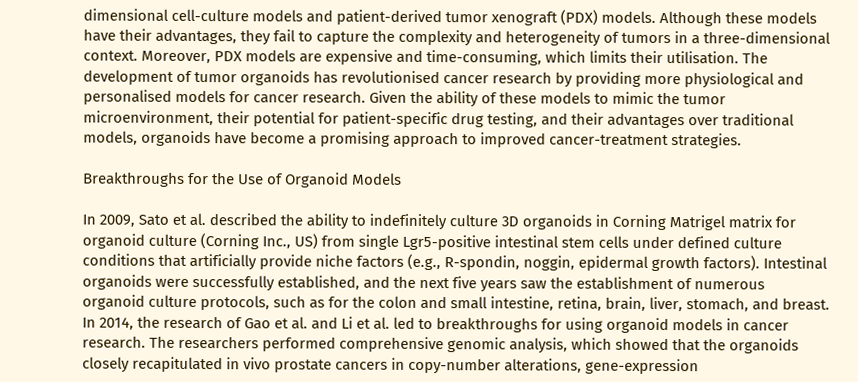dimensional cell-culture models and patient-derived tumor xenograft (PDX) models. Although these models have their advantages, they fail to capture the complexity and heterogeneity of tumors in a three-dimensional context. Moreover, PDX models are expensive and time-consuming, which limits their utilisation. The development of tumor organoids has revolutionised cancer research by providing more physiological and personalised models for cancer research. Given the ability of these models to mimic the tumor microenvironment, their potential for patient-specific drug testing, and their advantages over traditional models, organoids have become a promising approach to improved cancer-treatment strategies.

Breakthroughs for the Use of Organoid Models

In 2009, Sato et al. described the ability to indefinitely culture 3D organoids in Corning Matrigel matrix for organoid culture (Corning Inc., US) from single Lgr5-positive intestinal stem cells under defined culture conditions that artificially provide niche factors (e.g., R-spondin, noggin, epidermal growth factors). Intestinal organoids were successfully established, and the next five years saw the establishment of numerous organoid culture protocols, such as for the colon and small intestine, retina, brain, liver, stomach, and breast. In 2014, the research of Gao et al. and Li et al. led to breakthroughs for using organoid models in cancer research. The researchers performed comprehensive genomic analysis, which showed that the organoids closely recapitulated in vivo prostate cancers in copy-number alterations, gene-expression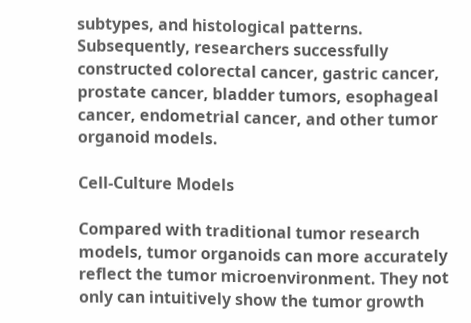subtypes, and histological patterns. Subsequently, researchers successfully constructed colorectal cancer, gastric cancer, prostate cancer, bladder tumors, esophageal cancer, endometrial cancer, and other tumor organoid models.

Cell-Culture Models

Compared with traditional tumor research models, tumor organoids can more accurately reflect the tumor microenvironment. They not only can intuitively show the tumor growth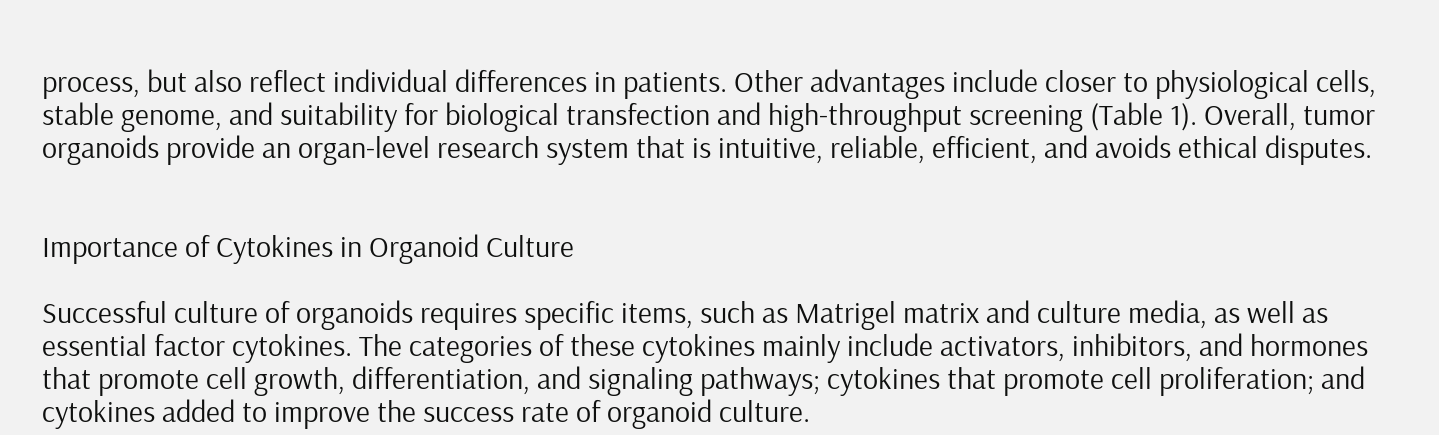process, but also reflect individual differences in patients. Other advantages include closer to physiological cells, stable genome, and suitability for biological transfection and high-throughput screening (Table 1). Overall, tumor organoids provide an organ-level research system that is intuitive, reliable, efficient, and avoids ethical disputes.


Importance of Cytokines in Organoid Culture

Successful culture of organoids requires specific items, such as Matrigel matrix and culture media, as well as essential factor cytokines. The categories of these cytokines mainly include activators, inhibitors, and hormones that promote cell growth, differentiation, and signaling pathways; cytokines that promote cell proliferation; and cytokines added to improve the success rate of organoid culture.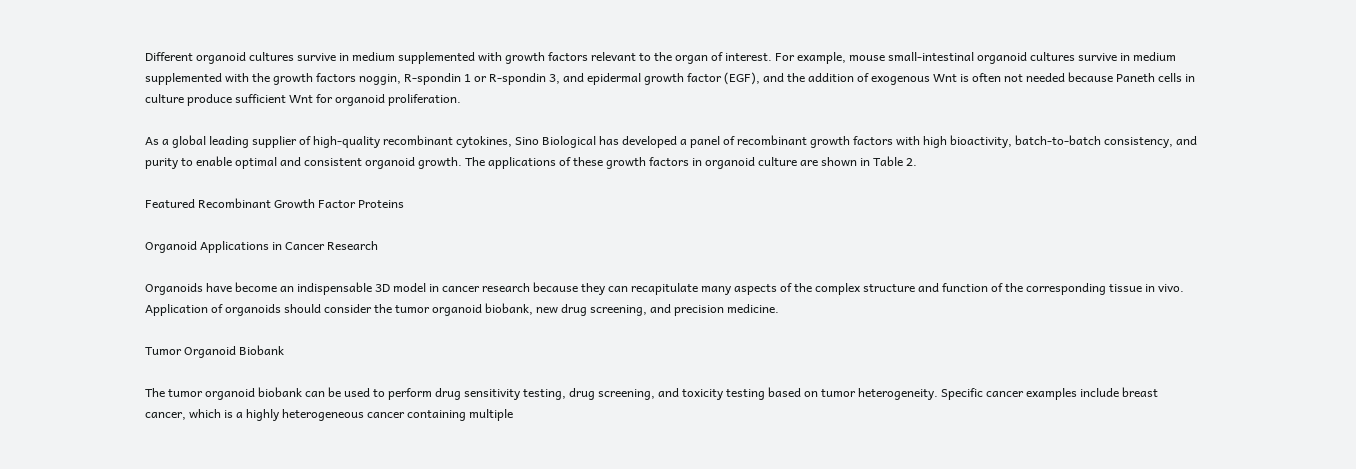Different organoid cultures survive in medium supplemented with growth factors relevant to the organ of interest. For example, mouse small-intestinal organoid cultures survive in medium supplemented with the growth factors noggin, R-spondin 1 or R-spondin 3, and epidermal growth factor (EGF), and the addition of exogenous Wnt is often not needed because Paneth cells in culture produce sufficient Wnt for organoid proliferation.

As a global leading supplier of high-quality recombinant cytokines, Sino Biological has developed a panel of recombinant growth factors with high bioactivity, batch-to-batch consistency, and purity to enable optimal and consistent organoid growth. The applications of these growth factors in organoid culture are shown in Table 2.

Featured Recombinant Growth Factor Proteins

Organoid Applications in Cancer Research

Organoids have become an indispensable 3D model in cancer research because they can recapitulate many aspects of the complex structure and function of the corresponding tissue in vivo. Application of organoids should consider the tumor organoid biobank, new drug screening, and precision medicine.

Tumor Organoid Biobank

The tumor organoid biobank can be used to perform drug sensitivity testing, drug screening, and toxicity testing based on tumor heterogeneity. Specific cancer examples include breast cancer, which is a highly heterogeneous cancer containing multiple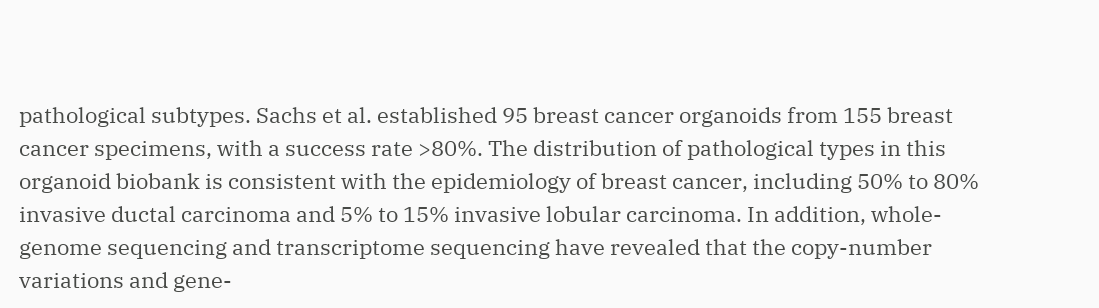pathological subtypes. Sachs et al. established 95 breast cancer organoids from 155 breast cancer specimens, with a success rate >80%. The distribution of pathological types in this organoid biobank is consistent with the epidemiology of breast cancer, including 50% to 80% invasive ductal carcinoma and 5% to 15% invasive lobular carcinoma. In addition, whole-genome sequencing and transcriptome sequencing have revealed that the copy-number variations and gene-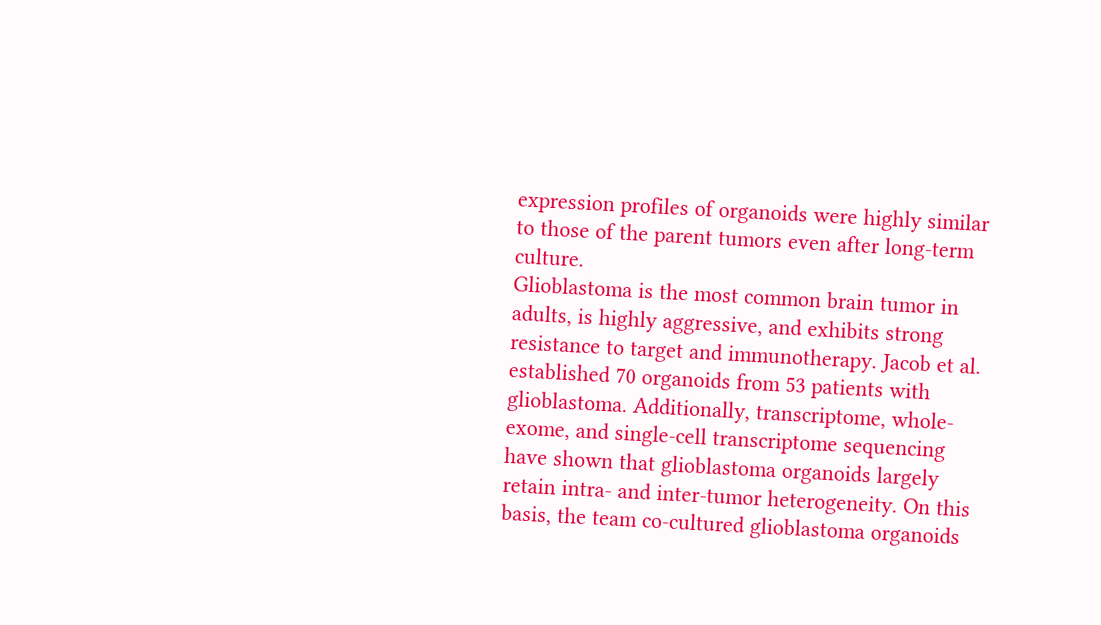expression profiles of organoids were highly similar to those of the parent tumors even after long-term culture.
Glioblastoma is the most common brain tumor in adults, is highly aggressive, and exhibits strong resistance to target and immunotherapy. Jacob et al. established 70 organoids from 53 patients with glioblastoma. Additionally, transcriptome, whole-exome, and single-cell transcriptome sequencing have shown that glioblastoma organoids largely retain intra- and inter-tumor heterogeneity. On this basis, the team co-cultured glioblastoma organoids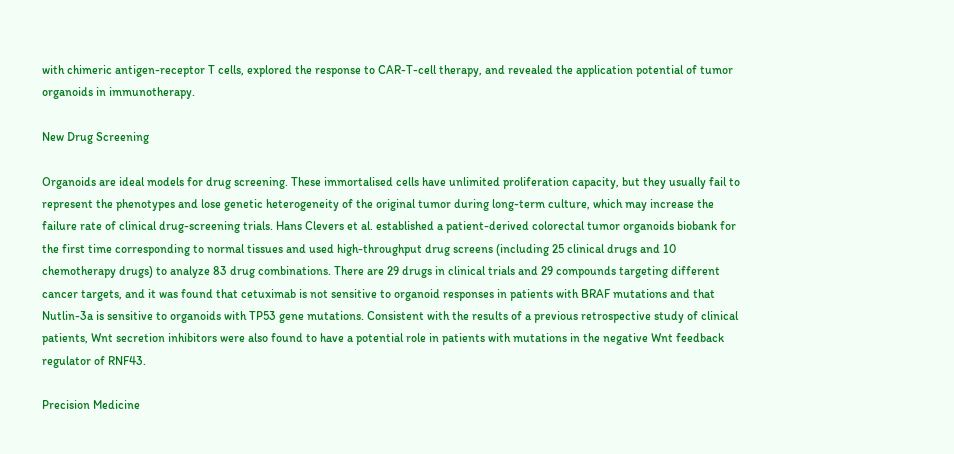with chimeric antigen-receptor T cells, explored the response to CAR-T-cell therapy, and revealed the application potential of tumor organoids in immunotherapy.

New Drug Screening

Organoids are ideal models for drug screening. These immortalised cells have unlimited proliferation capacity, but they usually fail to represent the phenotypes and lose genetic heterogeneity of the original tumor during long-term culture, which may increase the failure rate of clinical drug-screening trials. Hans Clevers et al. established a patient-derived colorectal tumor organoids biobank for the first time corresponding to normal tissues and used high-throughput drug screens (including 25 clinical drugs and 10 chemotherapy drugs) to analyze 83 drug combinations. There are 29 drugs in clinical trials and 29 compounds targeting different cancer targets, and it was found that cetuximab is not sensitive to organoid responses in patients with BRAF mutations and that Nutlin-3a is sensitive to organoids with TP53 gene mutations. Consistent with the results of a previous retrospective study of clinical patients, Wnt secretion inhibitors were also found to have a potential role in patients with mutations in the negative Wnt feedback regulator of RNF43.

Precision Medicine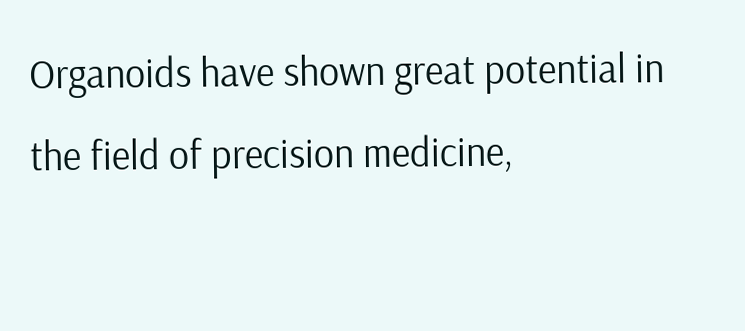Organoids have shown great potential in the field of precision medicine,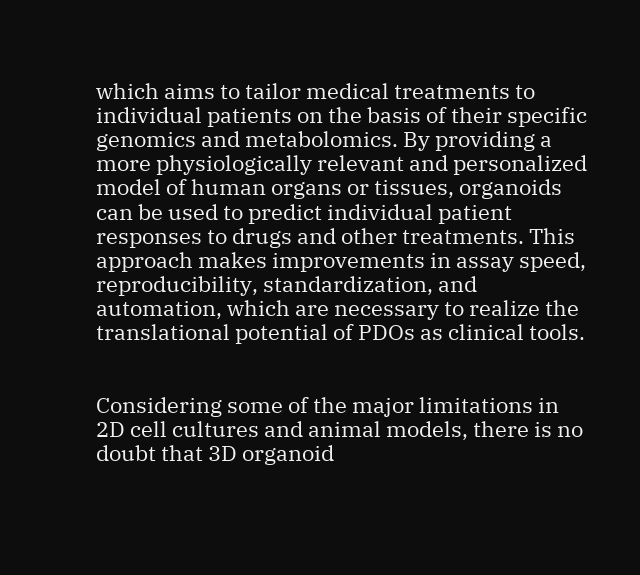which aims to tailor medical treatments to individual patients on the basis of their specific genomics and metabolomics. By providing a more physiologically relevant and personalized model of human organs or tissues, organoids can be used to predict individual patient responses to drugs and other treatments. This approach makes improvements in assay speed, reproducibility, standardization, and automation, which are necessary to realize the translational potential of PDOs as clinical tools.


Considering some of the major limitations in 2D cell cultures and animal models, there is no doubt that 3D organoid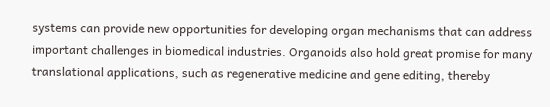systems can provide new opportunities for developing organ mechanisms that can address important challenges in biomedical industries. Organoids also hold great promise for many translational applications, such as regenerative medicine and gene editing, thereby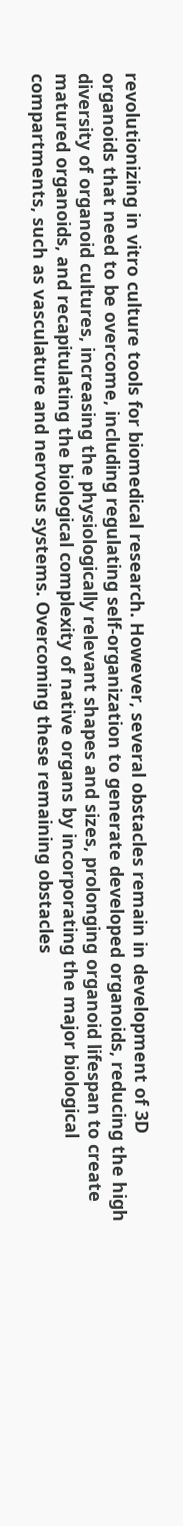revolutionizing in vitro culture tools for biomedical research. However, several obstacles remain in development of 3D organoids that need to be overcome, including regulating self-organization to generate developed organoids, reducing the high diversity of organoid cultures, increasing the physiologically relevant shapes and sizes, prolonging organoid lifespan to create matured organoids, and recapitulating the biological complexity of native organs by incorporating the major biological compartments, such as vasculature and nervous systems. Overcoming these remaining obstacles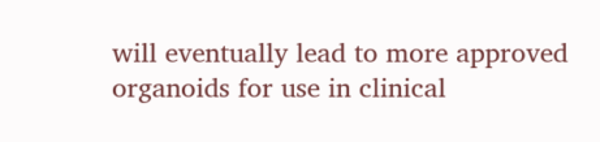will eventually lead to more approved organoids for use in clinical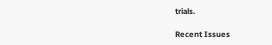trials.

Recent Issues